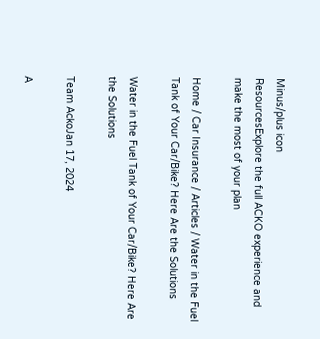Minus/plus icon
ResourcesExplore the full ACKO experience and make the most of your plan

Home / Car Insurance / Articles / Water in the Fuel Tank of Your Car/Bike? Here Are the Solutions

Water in the Fuel Tank of Your Car/Bike? Here Are the Solutions

Team AckoJan 17, 2024

A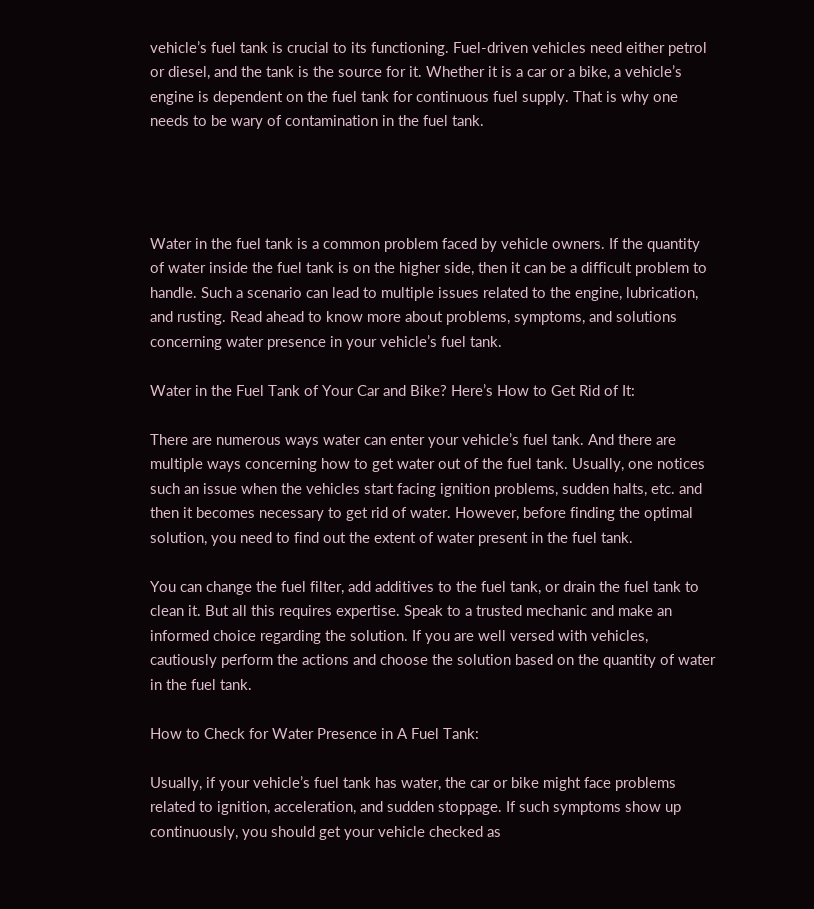vehicle’s fuel tank is crucial to its functioning. Fuel-driven vehicles need either petrol or diesel, and the tank is the source for it. Whether it is a car or a bike, a vehicle’s engine is dependent on the fuel tank for continuous fuel supply. That is why one needs to be wary of contamination in the fuel tank.




Water in the fuel tank is a common problem faced by vehicle owners. If the quantity of water inside the fuel tank is on the higher side, then it can be a difficult problem to handle. Such a scenario can lead to multiple issues related to the engine, lubrication, and rusting. Read ahead to know more about problems, symptoms, and solutions concerning water presence in your vehicle’s fuel tank.

Water in the Fuel Tank of Your Car and Bike? Here’s How to Get Rid of It:

There are numerous ways water can enter your vehicle’s fuel tank. And there are multiple ways concerning how to get water out of the fuel tank. Usually, one notices such an issue when the vehicles start facing ignition problems, sudden halts, etc. and then it becomes necessary to get rid of water. However, before finding the optimal solution, you need to find out the extent of water present in the fuel tank.

You can change the fuel filter, add additives to the fuel tank, or drain the fuel tank to clean it. But all this requires expertise. Speak to a trusted mechanic and make an informed choice regarding the solution. If you are well versed with vehicles, cautiously perform the actions and choose the solution based on the quantity of water in the fuel tank.

How to Check for Water Presence in A Fuel Tank:

Usually, if your vehicle’s fuel tank has water, the car or bike might face problems related to ignition, acceleration, and sudden stoppage. If such symptoms show up continuously, you should get your vehicle checked as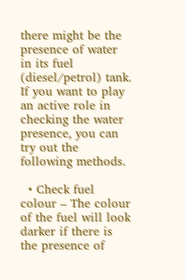there might be the presence of water in its fuel (diesel/petrol) tank. If you want to play an active role in checking the water presence, you can try out the following methods.

  • Check fuel colour – The colour of the fuel will look darker if there is the presence of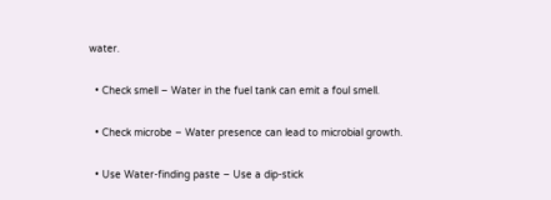water.

  • Check smell – Water in the fuel tank can emit a foul smell.

  • Check microbe – Water presence can lead to microbial growth.

  • Use Water-finding paste – Use a dip-stick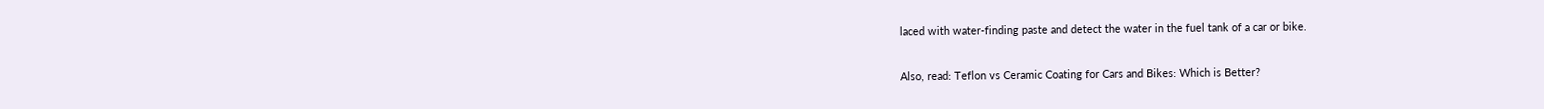laced with water-finding paste and detect the water in the fuel tank of a car or bike.

Also, read: Teflon vs Ceramic Coating for Cars and Bikes: Which is Better?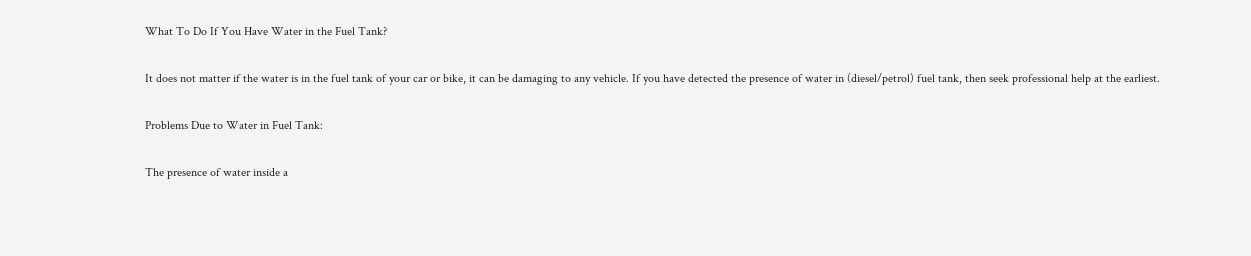What To Do If You Have Water in the Fuel Tank?

It does not matter if the water is in the fuel tank of your car or bike, it can be damaging to any vehicle. If you have detected the presence of water in (diesel/petrol) fuel tank, then seek professional help at the earliest.

Problems Due to Water in Fuel Tank:

The presence of water inside a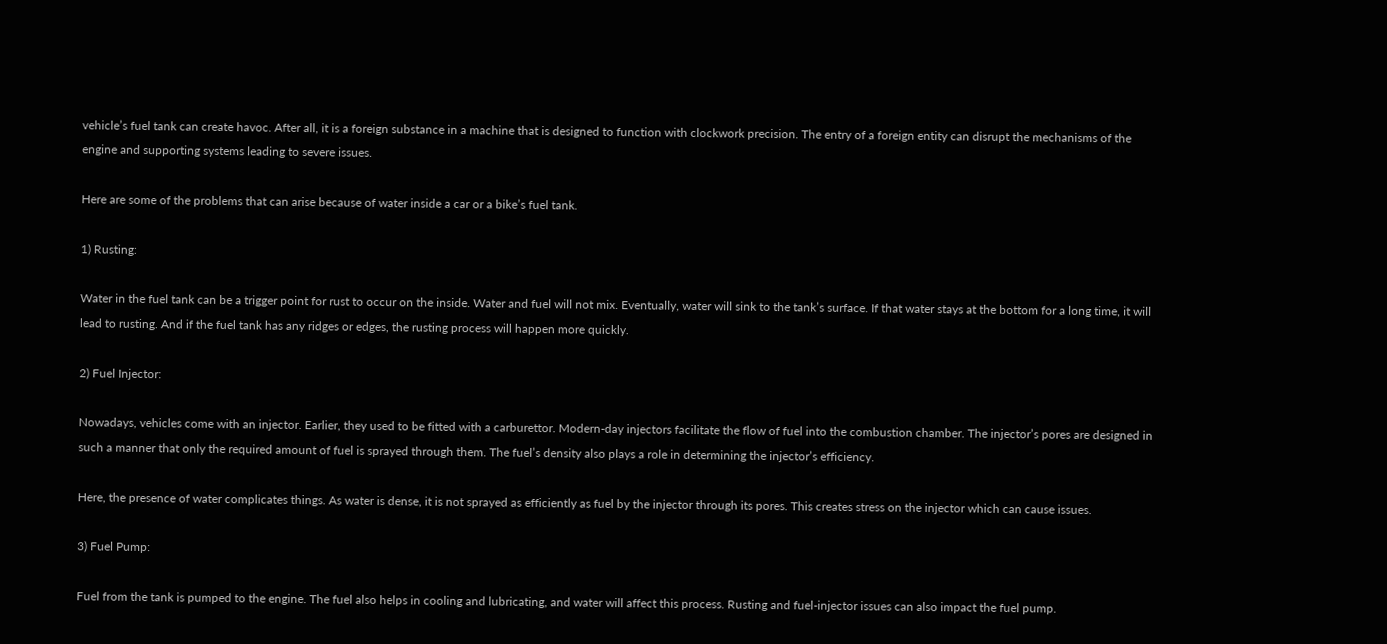vehicle’s fuel tank can create havoc. After all, it is a foreign substance in a machine that is designed to function with clockwork precision. The entry of a foreign entity can disrupt the mechanisms of the engine and supporting systems leading to severe issues.

Here are some of the problems that can arise because of water inside a car or a bike’s fuel tank.

1) Rusting:

Water in the fuel tank can be a trigger point for rust to occur on the inside. Water and fuel will not mix. Eventually, water will sink to the tank’s surface. If that water stays at the bottom for a long time, it will lead to rusting. And if the fuel tank has any ridges or edges, the rusting process will happen more quickly.

2) Fuel Injector:

Nowadays, vehicles come with an injector. Earlier, they used to be fitted with a carburettor. Modern-day injectors facilitate the flow of fuel into the combustion chamber. The injector’s pores are designed in such a manner that only the required amount of fuel is sprayed through them. The fuel’s density also plays a role in determining the injector’s efficiency.

Here, the presence of water complicates things. As water is dense, it is not sprayed as efficiently as fuel by the injector through its pores. This creates stress on the injector which can cause issues.

3) Fuel Pump:

Fuel from the tank is pumped to the engine. The fuel also helps in cooling and lubricating, and water will affect this process. Rusting and fuel-injector issues can also impact the fuel pump.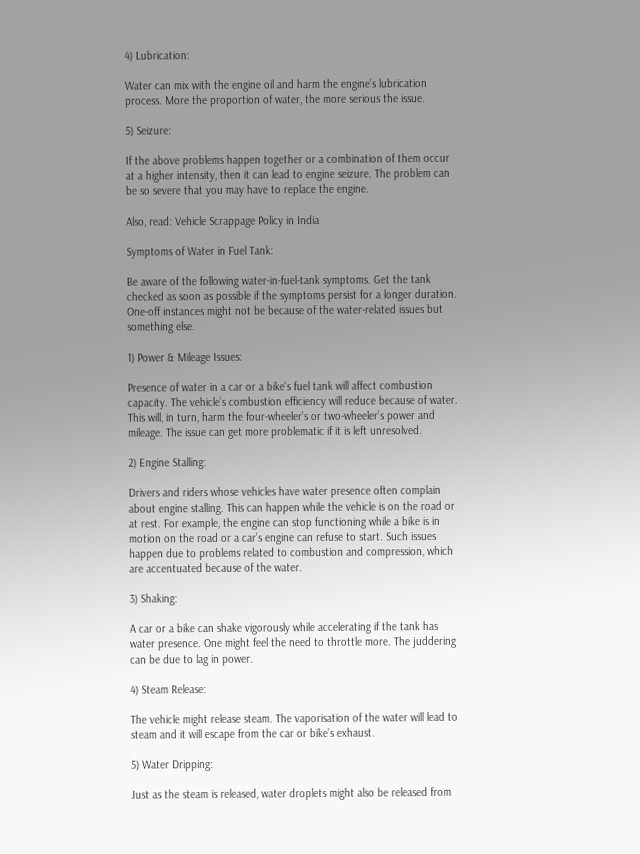4) Lubrication:

Water can mix with the engine oil and harm the engine’s lubrication process. More the proportion of water, the more serious the issue.

5) Seizure:

If the above problems happen together or a combination of them occur at a higher intensity, then it can lead to engine seizure. The problem can be so severe that you may have to replace the engine.

Also, read: Vehicle Scrappage Policy in India

Symptoms of Water in Fuel Tank:

Be aware of the following water-in-fuel-tank symptoms. Get the tank checked as soon as possible if the symptoms persist for a longer duration. One-off instances might not be because of the water-related issues but something else.

1) Power & Mileage Issues:

Presence of water in a car or a bike’s fuel tank will affect combustion capacity. The vehicle’s combustion efficiency will reduce because of water. This will, in turn, harm the four-wheeler’s or two-wheeler’s power and mileage. The issue can get more problematic if it is left unresolved.

2) Engine Stalling:

Drivers and riders whose vehicles have water presence often complain about engine stalling. This can happen while the vehicle is on the road or at rest. For example, the engine can stop functioning while a bike is in motion on the road or a car’s engine can refuse to start. Such issues happen due to problems related to combustion and compression, which are accentuated because of the water.

3) Shaking:

A car or a bike can shake vigorously while accelerating if the tank has water presence. One might feel the need to throttle more. The juddering can be due to lag in power.

4) Steam Release:

The vehicle might release steam. The vaporisation of the water will lead to steam and it will escape from the car or bike’s exhaust.

5) Water Dripping:

Just as the steam is released, water droplets might also be released from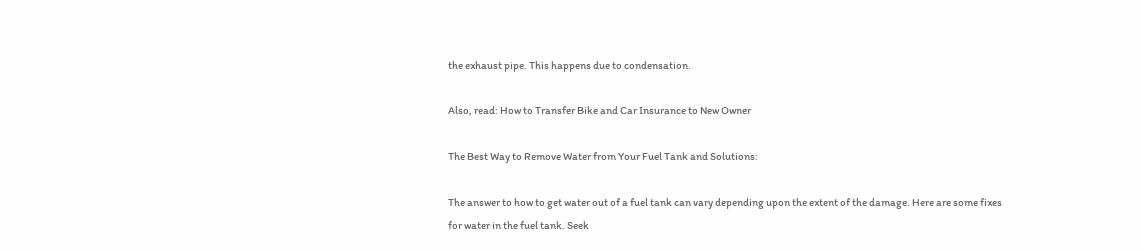the exhaust pipe. This happens due to condensation.

Also, read: How to Transfer Bike and Car Insurance to New Owner

The Best Way to Remove Water from Your Fuel Tank and Solutions:

The answer to how to get water out of a fuel tank can vary depending upon the extent of the damage. Here are some fixes for water in the fuel tank. Seek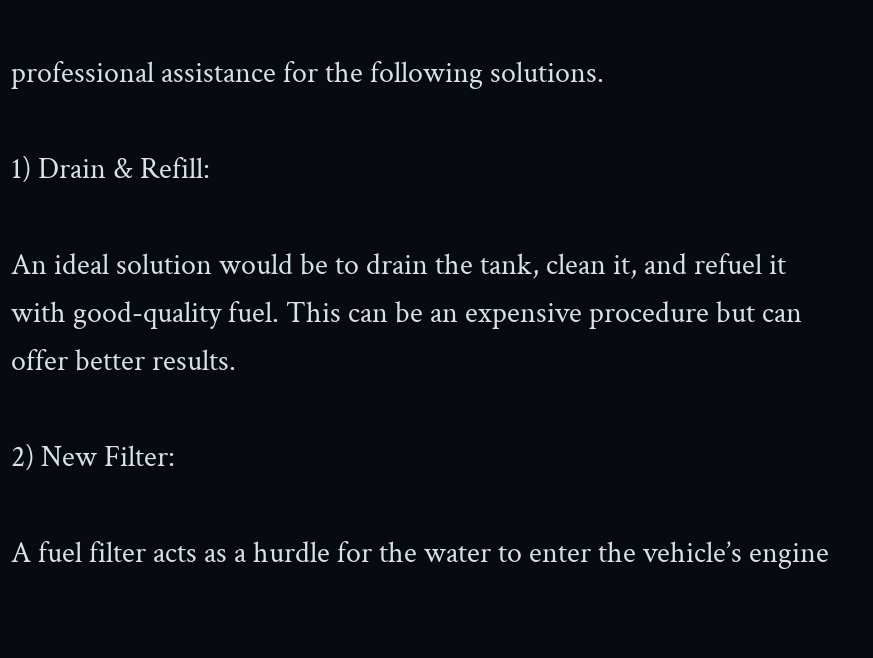professional assistance for the following solutions.

1) Drain & Refill:

An ideal solution would be to drain the tank, clean it, and refuel it with good-quality fuel. This can be an expensive procedure but can offer better results.

2) New Filter:

A fuel filter acts as a hurdle for the water to enter the vehicle’s engine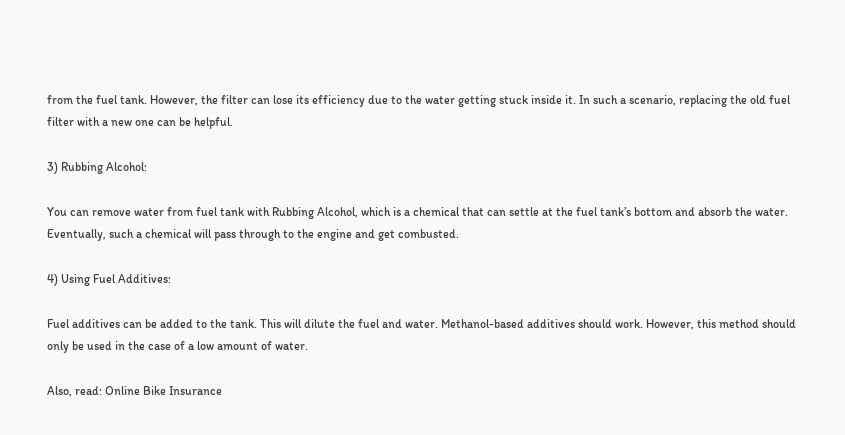from the fuel tank. However, the filter can lose its efficiency due to the water getting stuck inside it. In such a scenario, replacing the old fuel filter with a new one can be helpful.

3) Rubbing Alcohol:

You can remove water from fuel tank with Rubbing Alcohol, which is a chemical that can settle at the fuel tank’s bottom and absorb the water. Eventually, such a chemical will pass through to the engine and get combusted.

4) Using Fuel Additives:

Fuel additives can be added to the tank. This will dilute the fuel and water. Methanol-based additives should work. However, this method should only be used in the case of a low amount of water.

Also, read: Online Bike Insurance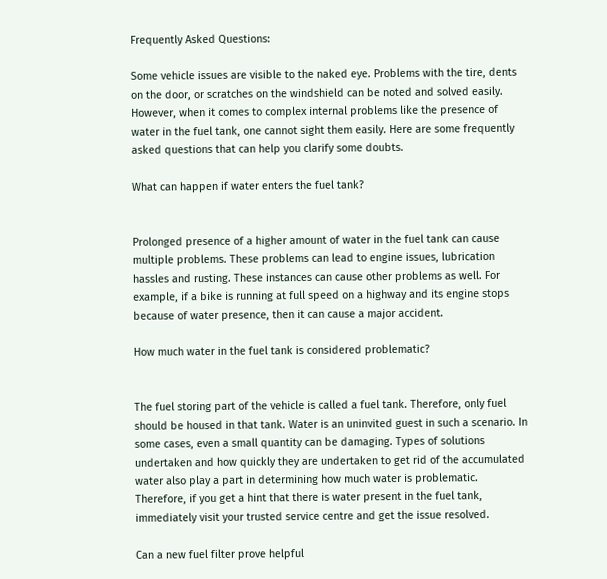Frequently Asked Questions:

Some vehicle issues are visible to the naked eye. Problems with the tire, dents on the door, or scratches on the windshield can be noted and solved easily. However, when it comes to complex internal problems like the presence of water in the fuel tank, one cannot sight them easily. Here are some frequently asked questions that can help you clarify some doubts.

What can happen if water enters the fuel tank?


Prolonged presence of a higher amount of water in the fuel tank can cause multiple problems. These problems can lead to engine issues, lubrication hassles and rusting. These instances can cause other problems as well. For example, if a bike is running at full speed on a highway and its engine stops because of water presence, then it can cause a major accident.

How much water in the fuel tank is considered problematic?


The fuel storing part of the vehicle is called a fuel tank. Therefore, only fuel should be housed in that tank. Water is an uninvited guest in such a scenario. In some cases, even a small quantity can be damaging. Types of solutions undertaken and how quickly they are undertaken to get rid of the accumulated water also play a part in determining how much water is problematic. Therefore, if you get a hint that there is water present in the fuel tank, immediately visit your trusted service centre and get the issue resolved.

Can a new fuel filter prove helpful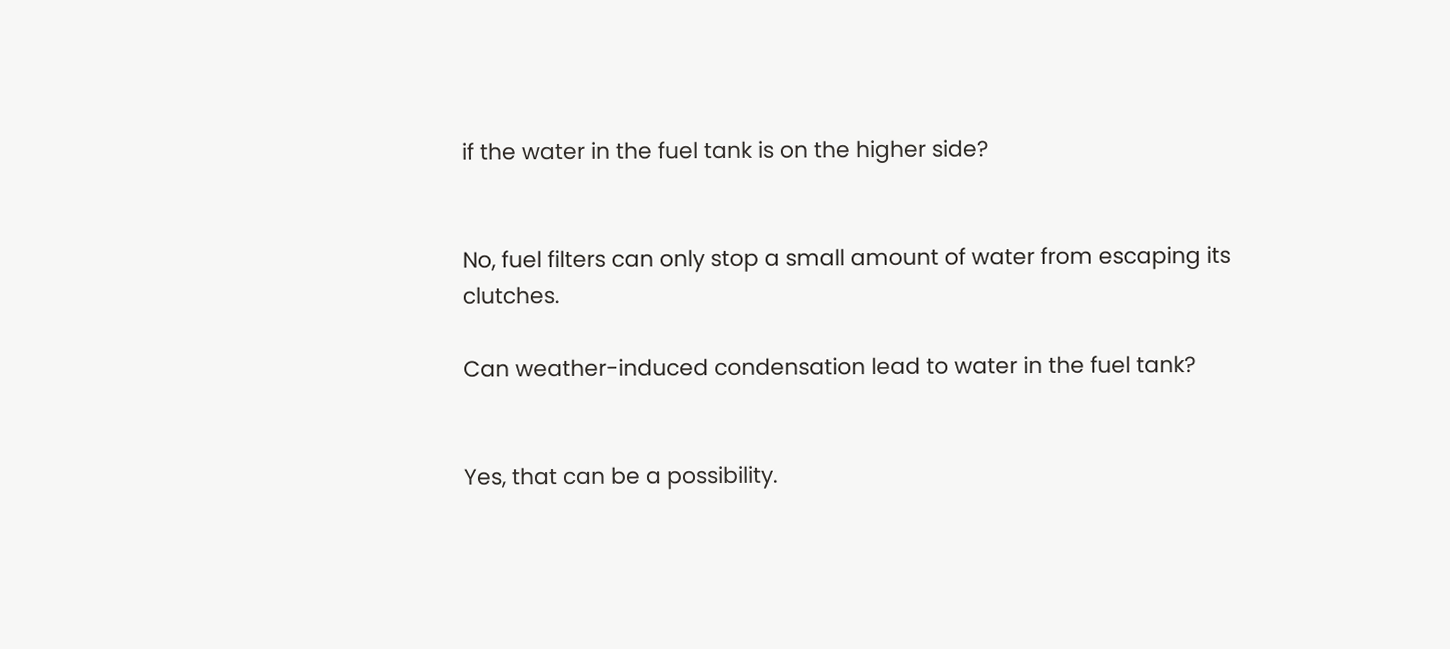if the water in the fuel tank is on the higher side?


No, fuel filters can only stop a small amount of water from escaping its clutches.

Can weather-induced condensation lead to water in the fuel tank?


Yes, that can be a possibility.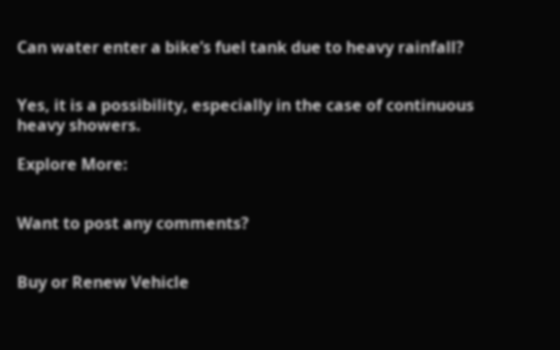Can water enter a bike’s fuel tank due to heavy rainfall?


Yes, it is a possibility, especially in the case of continuous heavy showers.

Explore More:


Want to post any comments?


Buy or Renew Vehicle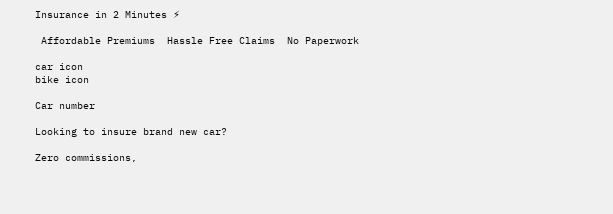Insurance in 2 Minutes ⚡

 Affordable Premiums  Hassle Free Claims  No Paperwork

car icon
bike icon

Car number

Looking to insure brand new car?

Zero commissions,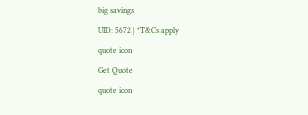big savings

UID: 5672 | *T&Cs apply

quote icon

Get Quote

quote icon